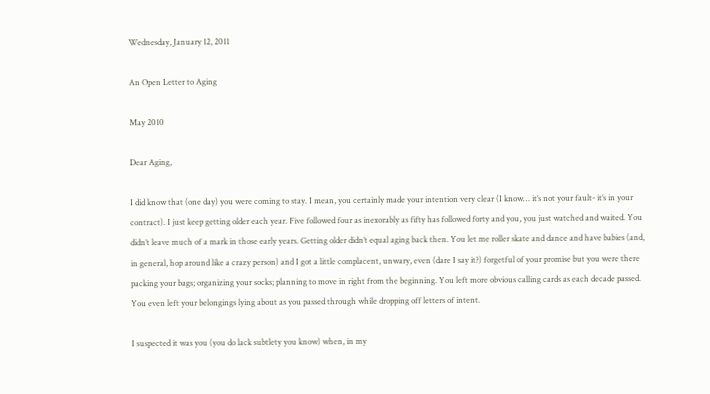Wednesday, January 12, 2011

An Open Letter to Aging

May 2010

Dear Aging,

I did know that (one day) you were coming to stay. I mean, you certainly made your intention very clear (I know… it’s not your fault- it’s in your contract). I just keep getting older each year. Five followed four as inexorably as fifty has followed forty and you, you just watched and waited. You didn’t leave much of a mark in those early years. Getting older didn’t equal aging back then. You let me roller skate and dance and have babies (and, in general, hop around like a crazy person) and I got a little complacent, unwary, even (dare I say it?) forgetful of your promise but you were there packing your bags; organizing your socks; planning to move in right from the beginning. You left more obvious calling cards as each decade passed. You even left your belongings lying about as you passed through while dropping off letters of intent.

I suspected it was you (you do lack subtlety you know) when, in my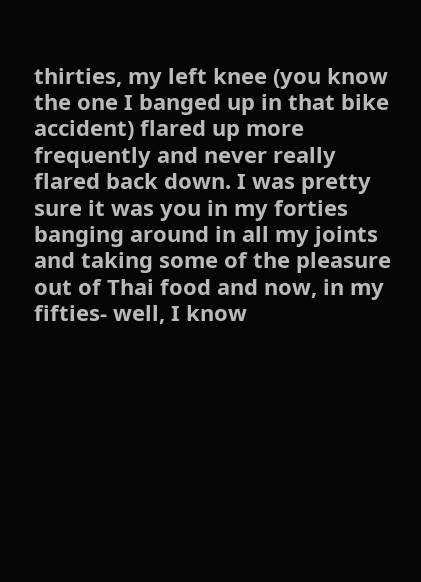thirties, my left knee (you know the one I banged up in that bike accident) flared up more frequently and never really flared back down. I was pretty sure it was you in my forties banging around in all my joints and taking some of the pleasure out of Thai food and now, in my fifties- well, I know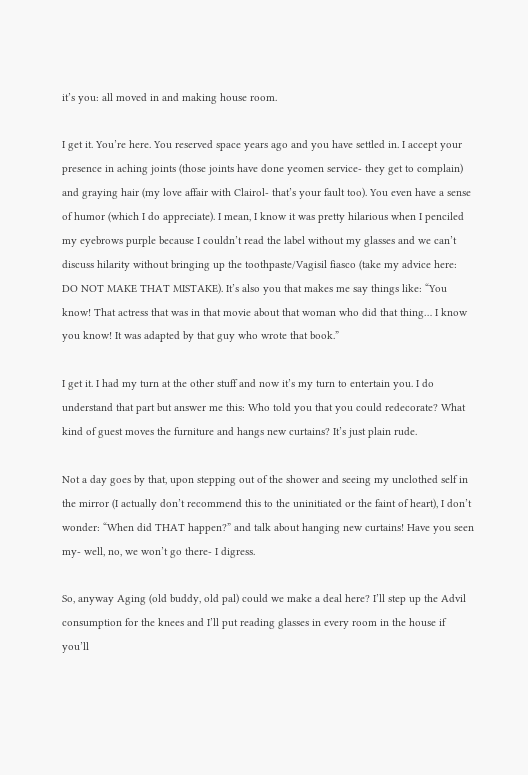it’s you: all moved in and making house room.

I get it. You’re here. You reserved space years ago and you have settled in. I accept your presence in aching joints (those joints have done yeomen service- they get to complain) and graying hair (my love affair with Clairol- that’s your fault too). You even have a sense of humor (which I do appreciate). I mean, I know it was pretty hilarious when I penciled my eyebrows purple because I couldn’t read the label without my glasses and we can’t discuss hilarity without bringing up the toothpaste/Vagisil fiasco (take my advice here: DO NOT MAKE THAT MISTAKE). It’s also you that makes me say things like: “You know! That actress that was in that movie about that woman who did that thing… I know you know! It was adapted by that guy who wrote that book.”

I get it. I had my turn at the other stuff and now it’s my turn to entertain you. I do understand that part but answer me this: Who told you that you could redecorate? What kind of guest moves the furniture and hangs new curtains? It’s just plain rude.

Not a day goes by that, upon stepping out of the shower and seeing my unclothed self in the mirror (I actually don’t recommend this to the uninitiated or the faint of heart), I don’t wonder: “When did THAT happen?” and talk about hanging new curtains! Have you seen my- well, no, we won’t go there- I digress.

So, anyway Aging (old buddy, old pal) could we make a deal here? I’ll step up the Advil consumption for the knees and I’ll put reading glasses in every room in the house if you’ll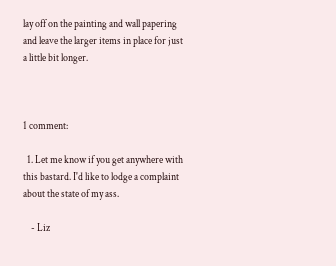lay off on the painting and wall papering and leave the larger items in place for just a little bit longer.



1 comment:

  1. Let me know if you get anywhere with this bastard. I'd like to lodge a complaint about the state of my ass.

    - Liz